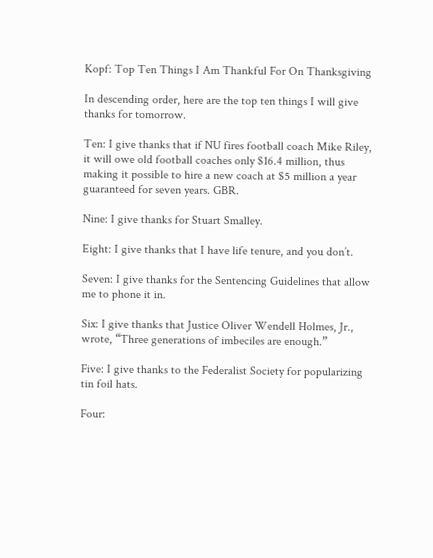Kopf: Top Ten Things I Am Thankful For On Thanksgiving

In descending order, here are the top ten things I will give thanks for tomorrow.

Ten: I give thanks that if NU fires football coach Mike Riley, it will owe old football coaches only $16.4 million, thus making it possible to hire a new coach at $5 million a year guaranteed for seven years. GBR.

Nine: I give thanks for Stuart Smalley.

Eight: I give thanks that I have life tenure, and you don’t.

Seven: I give thanks for the Sentencing Guidelines that allow me to phone it in.

Six: I give thanks that Justice Oliver Wendell Holmes, Jr., wrote, “Three generations of imbeciles are enough.”

Five: I give thanks to the Federalist Society for popularizing tin foil hats.

Four: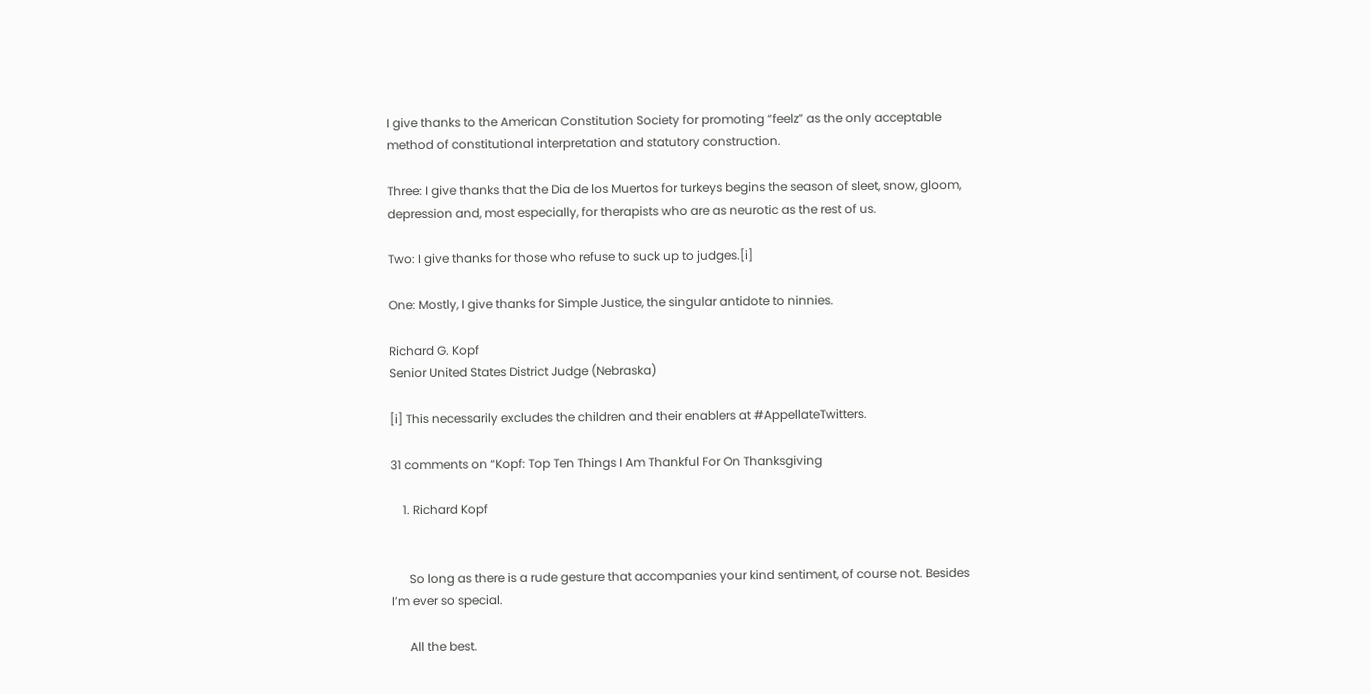I give thanks to the American Constitution Society for promoting “feelz” as the only acceptable method of constitutional interpretation and statutory construction.

Three: I give thanks that the Dia de los Muertos for turkeys begins the season of sleet, snow, gloom, depression and, most especially, for therapists who are as neurotic as the rest of us.

Two: I give thanks for those who refuse to suck up to judges.[i]

One: Mostly, I give thanks for Simple Justice, the singular antidote to ninnies.

Richard G. Kopf
Senior United States District Judge (Nebraska)

[i] This necessarily excludes the children and their enablers at #AppellateTwitters.

31 comments on “Kopf: Top Ten Things I Am Thankful For On Thanksgiving

    1. Richard Kopf


      So long as there is a rude gesture that accompanies your kind sentiment, of course not. Besides I’m ever so special.

      All the best.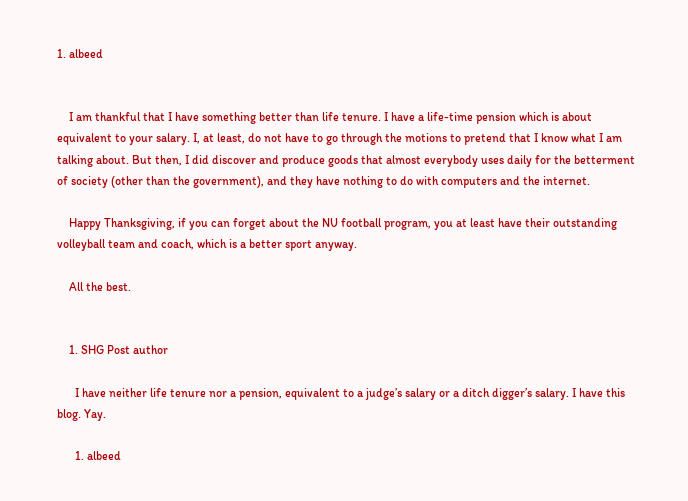1. albeed


    I am thankful that I have something better than life tenure. I have a life-time pension which is about equivalent to your salary. I, at least, do not have to go through the motions to pretend that I know what I am talking about. But then, I did discover and produce goods that almost everybody uses daily for the betterment of society (other than the government), and they have nothing to do with computers and the internet.

    Happy Thanksgiving, if you can forget about the NU football program, you at least have their outstanding volleyball team and coach, which is a better sport anyway.

    All the best.


    1. SHG Post author

      I have neither life tenure nor a pension, equivalent to a judge’s salary or a ditch digger’s salary. I have this blog. Yay.

      1. albeed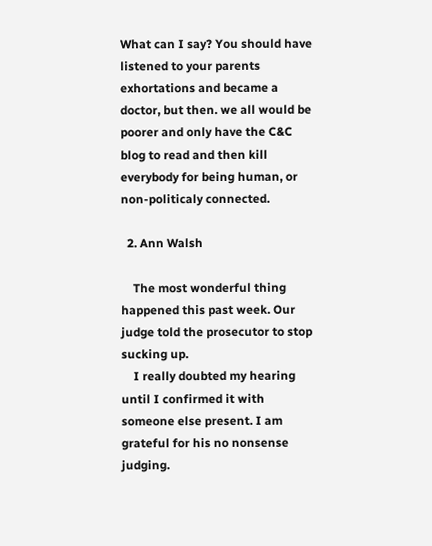What can I say? You should have listened to your parents exhortations and became a doctor, but then. we all would be poorer and only have the C&C blog to read and then kill everybody for being human, or non-politicaly connected.

  2. Ann Walsh

    The most wonderful thing happened this past week. Our judge told the prosecutor to stop sucking up.
    I really doubted my hearing until I confirmed it with someone else present. I am grateful for his no nonsense judging.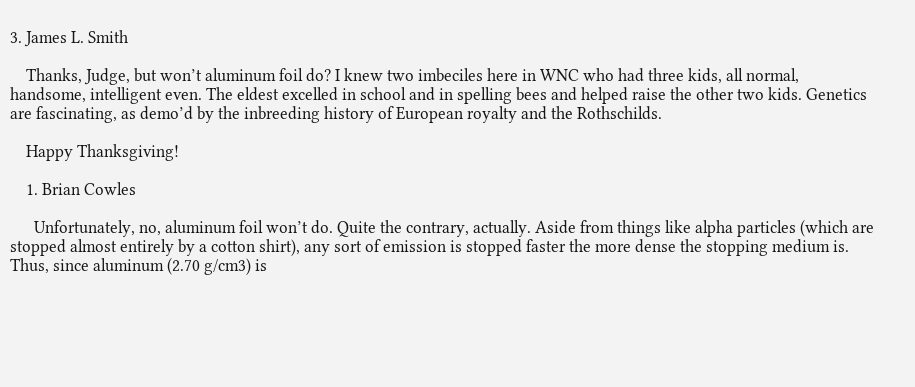3. James L. Smith

    Thanks, Judge, but won’t aluminum foil do? I knew two imbeciles here in WNC who had three kids, all normal, handsome, intelligent even. The eldest excelled in school and in spelling bees and helped raise the other two kids. Genetics are fascinating, as demo’d by the inbreeding history of European royalty and the Rothschilds.

    Happy Thanksgiving!

    1. Brian Cowles

      Unfortunately, no, aluminum foil won’t do. Quite the contrary, actually. Aside from things like alpha particles (which are stopped almost entirely by a cotton shirt), any sort of emission is stopped faster the more dense the stopping medium is. Thus, since aluminum (2.70 g/cm3) is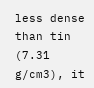less dense than tin (7.31 g/cm3), it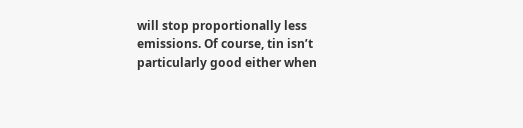will stop proportionally less emissions. Of course, tin isn’t particularly good either when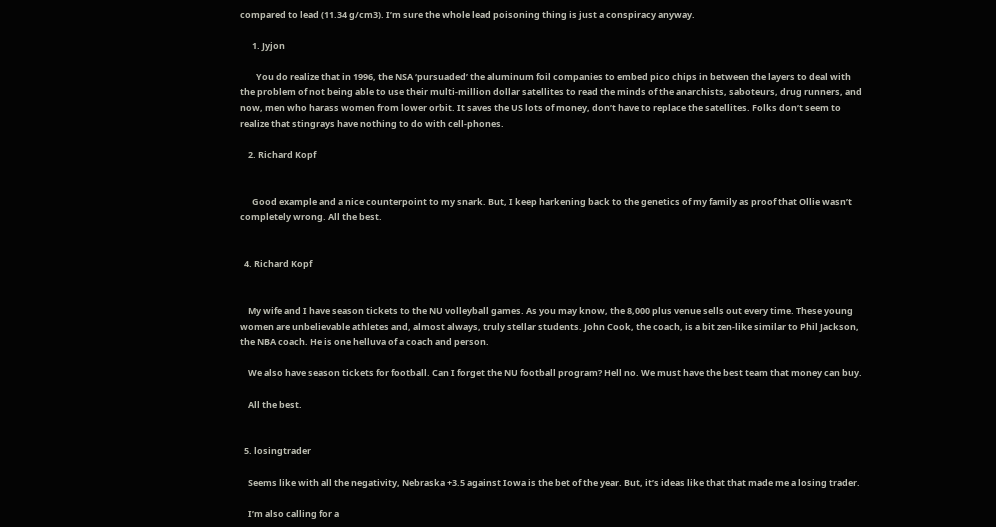compared to lead (11.34 g/cm3). I’m sure the whole lead poisoning thing is just a conspiracy anyway.

      1. Jyjon

        You do realize that in 1996, the NSA ‘pursuaded’ the aluminum foil companies to embed pico chips in between the layers to deal with the problem of not being able to use their multi-million dollar satellites to read the minds of the anarchists, saboteurs, drug runners, and now, men who harass women from lower orbit. It saves the US lots of money, don’t have to replace the satellites. Folks don’t seem to realize that stingrays have nothing to do with cell-phones.

    2. Richard Kopf


      Good example and a nice counterpoint to my snark. But, I keep harkening back to the genetics of my family as proof that Ollie wasn’t completely wrong. All the best.


  4. Richard Kopf


    My wife and I have season tickets to the NU volleyball games. As you may know, the 8,000 plus venue sells out every time. These young women are unbelievable athletes and, almost always, truly stellar students. John Cook, the coach, is a bit zen-like similar to Phil Jackson, the NBA coach. He is one helluva of a coach and person.

    We also have season tickets for football. Can I forget the NU football program? Hell no. We must have the best team that money can buy.

    All the best.


  5. losingtrader

    Seems like with all the negativity, Nebraska +3.5 against Iowa is the bet of the year. But, it’s ideas like that that made me a losing trader.

    I’m also calling for a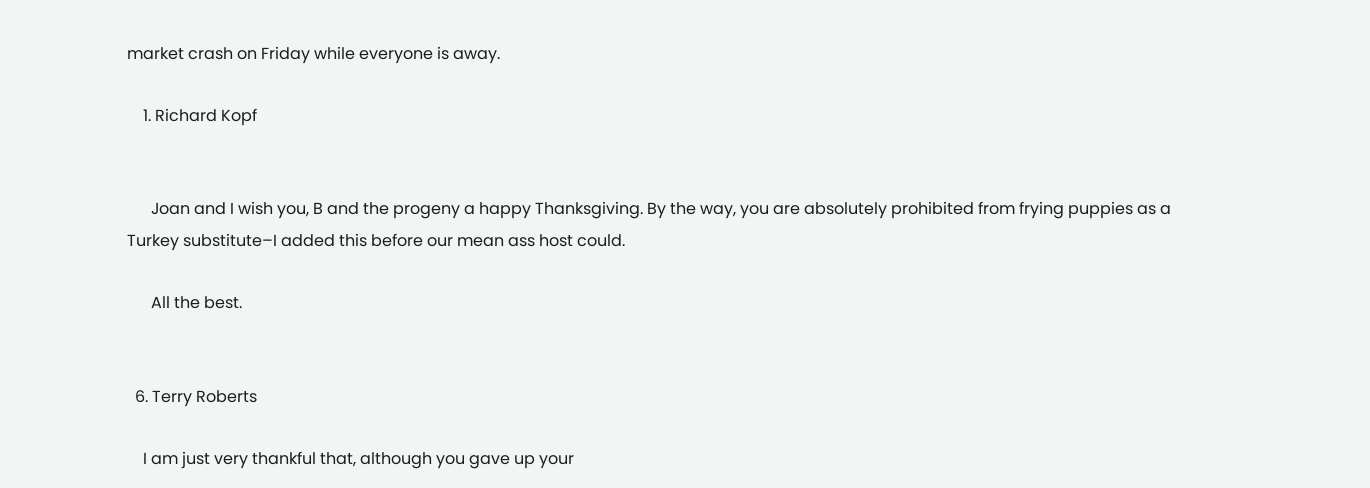market crash on Friday while everyone is away.

    1. Richard Kopf


      Joan and I wish you, B and the progeny a happy Thanksgiving. By the way, you are absolutely prohibited from frying puppies as a Turkey substitute–I added this before our mean ass host could.

      All the best.


  6. Terry Roberts

    I am just very thankful that, although you gave up your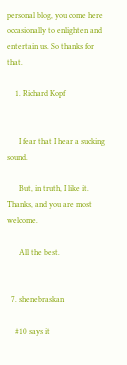personal blog, you come here occasionally to enlighten and entertain us. So thanks for that.

    1. Richard Kopf


      I fear that I hear a sucking sound.

      But, in truth, I like it. Thanks, and you are most welcome.

      All the best.


  7. shenebraskan

    #10 says it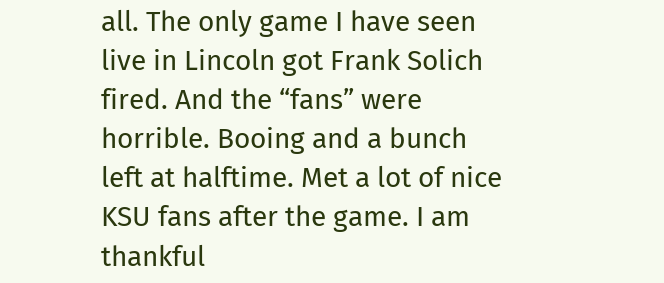all. The only game I have seen live in Lincoln got Frank Solich fired. And the “fans” were horrible. Booing and a bunch left at halftime. Met a lot of nice KSU fans after the game. I am thankful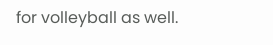for volleyball as well.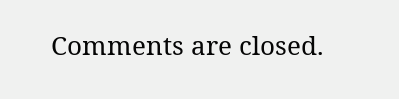Comments are closed.